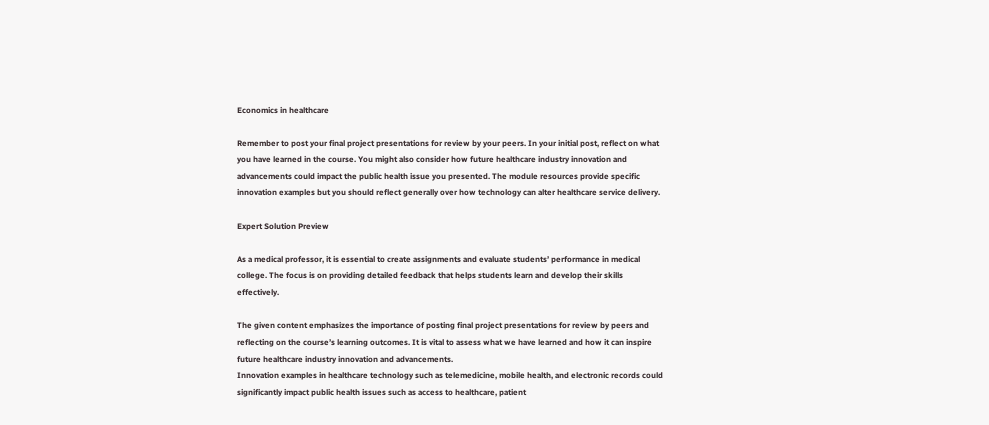Economics in healthcare

Remember to post your final project presentations for review by your peers. In your initial post, reflect on what you have learned in the course. You might also consider how future healthcare industry innovation and advancements could impact the public health issue you presented. The module resources provide specific innovation examples but you should reflect generally over how technology can alter healthcare service delivery.

Expert Solution Preview

As a medical professor, it is essential to create assignments and evaluate students’ performance in medical college. The focus is on providing detailed feedback that helps students learn and develop their skills effectively.

The given content emphasizes the importance of posting final project presentations for review by peers and reflecting on the course’s learning outcomes. It is vital to assess what we have learned and how it can inspire future healthcare industry innovation and advancements.
Innovation examples in healthcare technology such as telemedicine, mobile health, and electronic records could significantly impact public health issues such as access to healthcare, patient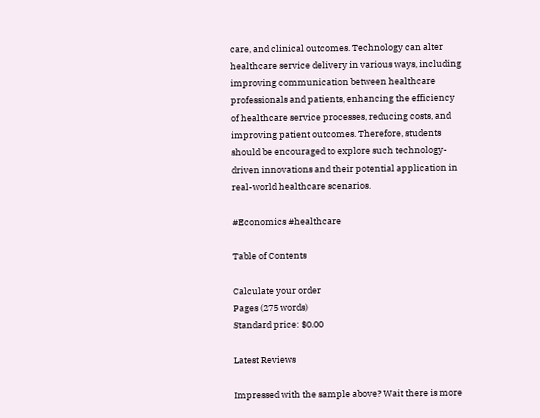care, and clinical outcomes. Technology can alter healthcare service delivery in various ways, including improving communication between healthcare professionals and patients, enhancing the efficiency of healthcare service processes, reducing costs, and improving patient outcomes. Therefore, students should be encouraged to explore such technology-driven innovations and their potential application in real-world healthcare scenarios.

#Economics #healthcare

Table of Contents

Calculate your order
Pages (275 words)
Standard price: $0.00

Latest Reviews

Impressed with the sample above? Wait there is more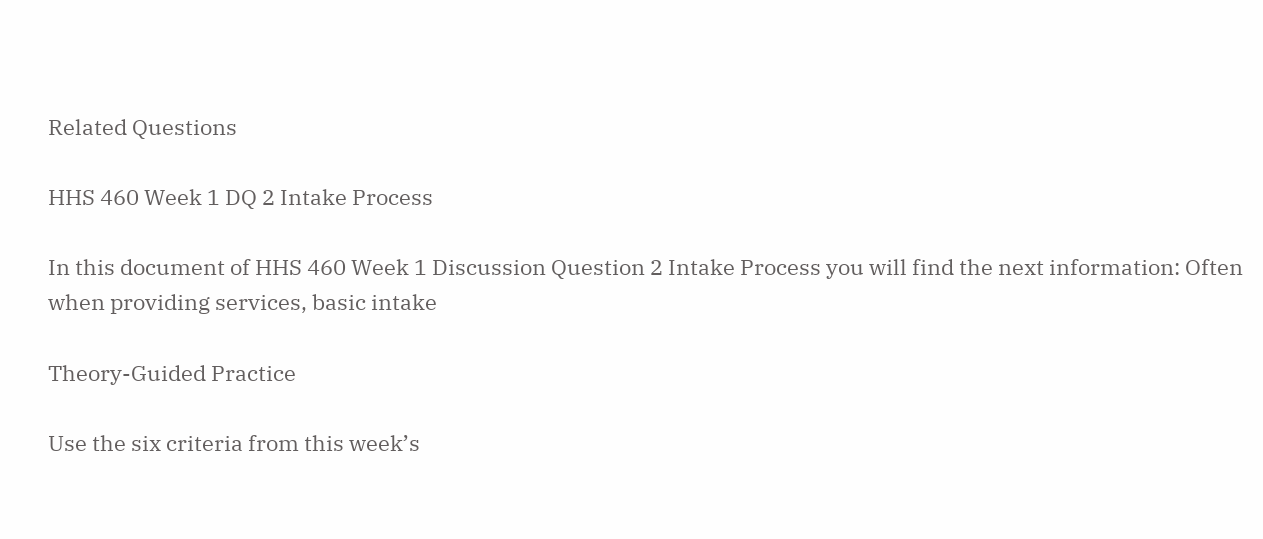Related Questions

HHS 460 Week 1 DQ 2 Intake Process

In this document of HHS 460 Week 1 Discussion Question 2 Intake Process you will find the next information: Often when providing services, basic intake

Theory-Guided Practice

Use the six criteria from this week’s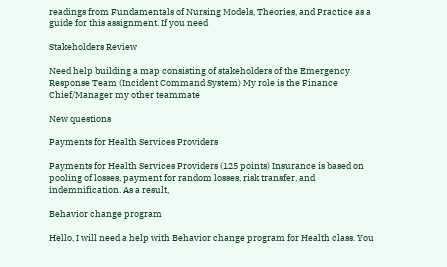readings from Fundamentals of Nursing Models, Theories, and Practice as a guide for this assignment. If you need

Stakeholders Review

Need help building a map consisting of stakeholders of the Emergency Response Team (Incident Command System) My role is the Finance Chief/Manager my other teammate

New questions

Payments for Health Services Providers

Payments for Health Services Providers (125 points) Insurance is based on pooling of losses, payment for random losses, risk transfer, and indemnification. As a result,

Behavior change program

Hello, I will need a help with Behavior change program for Health class. You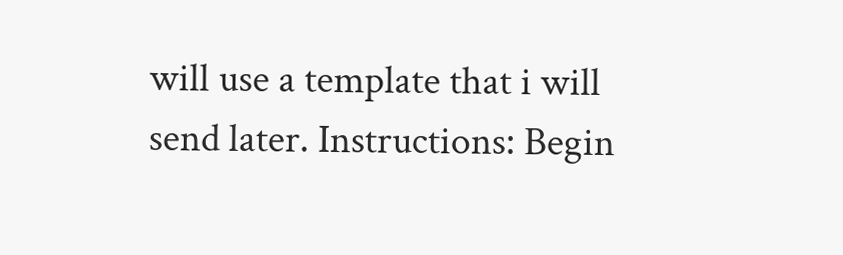will use a template that i will send later. Instructions: Begin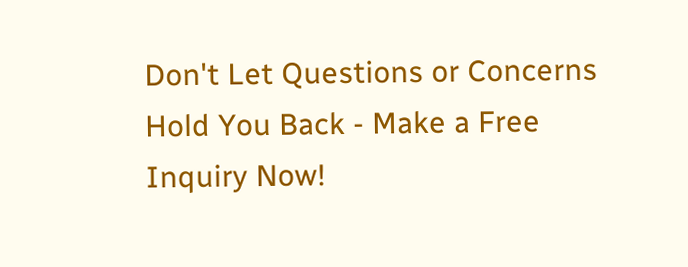Don't Let Questions or Concerns Hold You Back - Make a Free Inquiry Now!